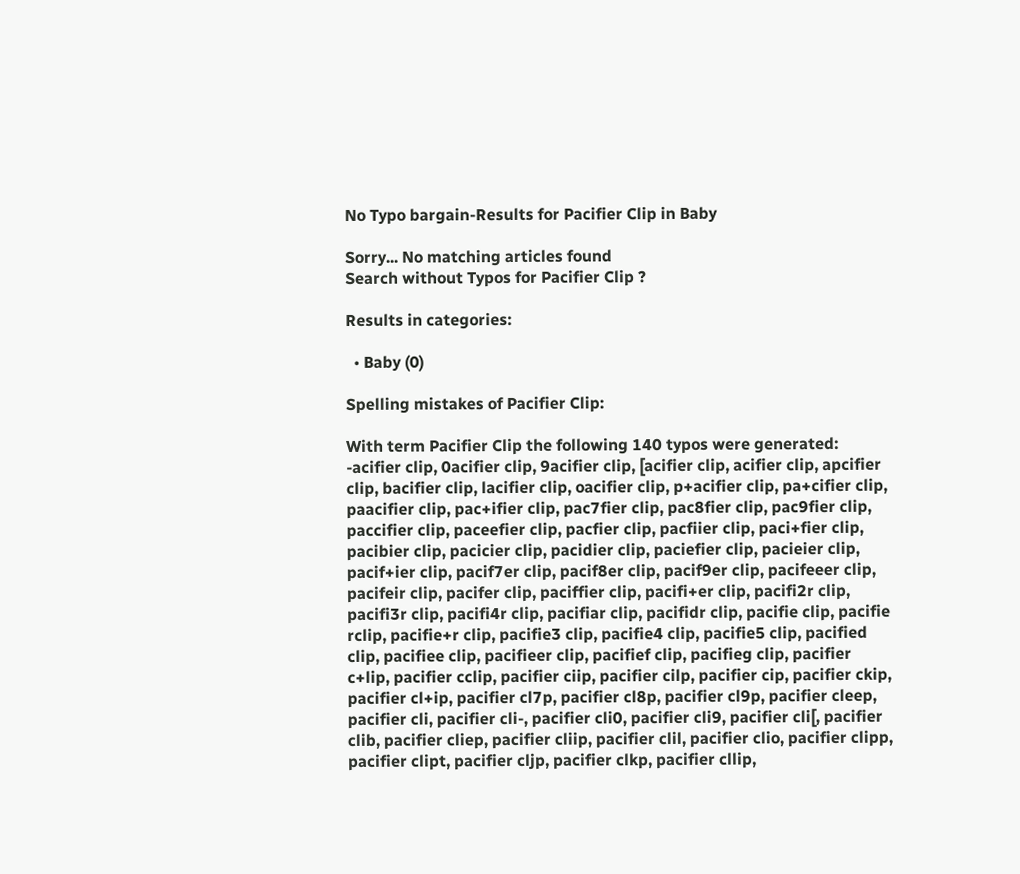No Typo bargain-Results for Pacifier Clip in Baby

Sorry... No matching articles found
Search without Typos for Pacifier Clip ?

Results in categories:

  • Baby (0)

Spelling mistakes of Pacifier Clip:

With term Pacifier Clip the following 140 typos were generated:
-acifier clip, 0acifier clip, 9acifier clip, [acifier clip, acifier clip, apcifier clip, bacifier clip, lacifier clip, oacifier clip, p+acifier clip, pa+cifier clip, paacifier clip, pac+ifier clip, pac7fier clip, pac8fier clip, pac9fier clip, paccifier clip, paceefier clip, pacfier clip, pacfiier clip, paci+fier clip, pacibier clip, pacicier clip, pacidier clip, paciefier clip, pacieier clip, pacif+ier clip, pacif7er clip, pacif8er clip, pacif9er clip, pacifeeer clip, pacifeir clip, pacifer clip, paciffier clip, pacifi+er clip, pacifi2r clip, pacifi3r clip, pacifi4r clip, pacifiar clip, pacifidr clip, pacifie clip, pacifie rclip, pacifie+r clip, pacifie3 clip, pacifie4 clip, pacifie5 clip, pacified clip, pacifiee clip, pacifieer clip, pacifief clip, pacifieg clip, pacifier c+lip, pacifier cclip, pacifier ciip, pacifier cilp, pacifier cip, pacifier ckip, pacifier cl+ip, pacifier cl7p, pacifier cl8p, pacifier cl9p, pacifier cleep, pacifier cli, pacifier cli-, pacifier cli0, pacifier cli9, pacifier cli[, pacifier clib, pacifier cliep, pacifier cliip, pacifier clil, pacifier clio, pacifier clipp, pacifier clipt, pacifier cljp, pacifier clkp, pacifier cllip,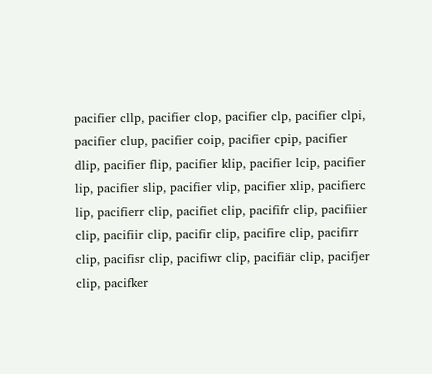pacifier cllp, pacifier clop, pacifier clp, pacifier clpi, pacifier clup, pacifier coip, pacifier cpip, pacifier dlip, pacifier flip, pacifier klip, pacifier lcip, pacifier lip, pacifier slip, pacifier vlip, pacifier xlip, pacifierc lip, pacifierr clip, pacifiet clip, pacififr clip, pacifiier clip, pacifiir clip, pacifir clip, pacifire clip, pacifirr clip, pacifisr clip, pacifiwr clip, pacifiär clip, pacifjer clip, pacifker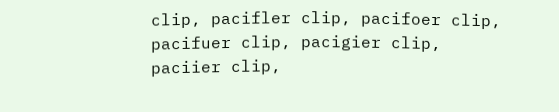clip, pacifler clip, pacifoer clip, pacifuer clip, pacigier clip, paciier clip,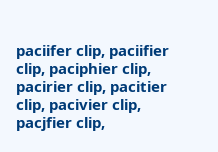paciifer clip, paciifier clip, paciphier clip, pacirier clip, pacitier clip, pacivier clip, pacjfier clip,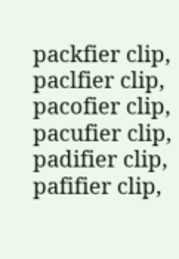packfier clip, paclfier clip, pacofier clip, pacufier clip, padifier clip, pafifier clip,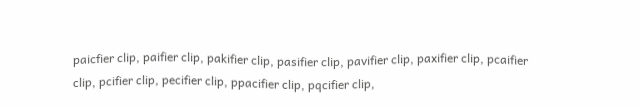paicfier clip, paifier clip, pakifier clip, pasifier clip, pavifier clip, paxifier clip, pcaifier clip, pcifier clip, pecifier clip, ppacifier clip, pqcifier clip,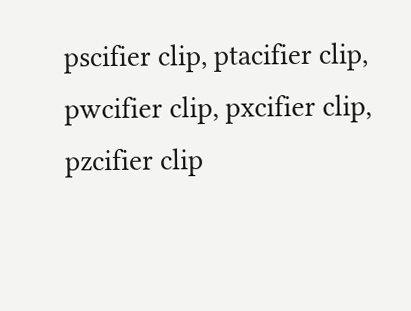pscifier clip, ptacifier clip, pwcifier clip, pxcifier clip, pzcifier clip